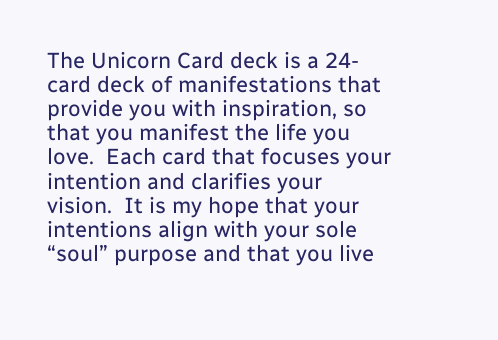The Unicorn Card deck is a 24-card deck of manifestations that provide you with inspiration, so that you manifest the life you love.  Each card that focuses your intention and clarifies your vision.  It is my hope that your intentions align with your sole “soul” purpose and that you live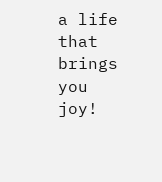a life that brings you joy!